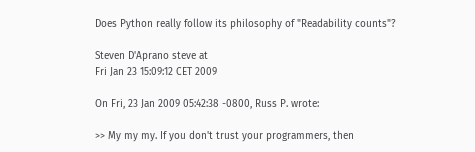Does Python really follow its philosophy of "Readability counts"?

Steven D'Aprano steve at
Fri Jan 23 15:09:12 CET 2009

On Fri, 23 Jan 2009 05:42:38 -0800, Russ P. wrote:

>> My my my. If you don't trust your programmers, then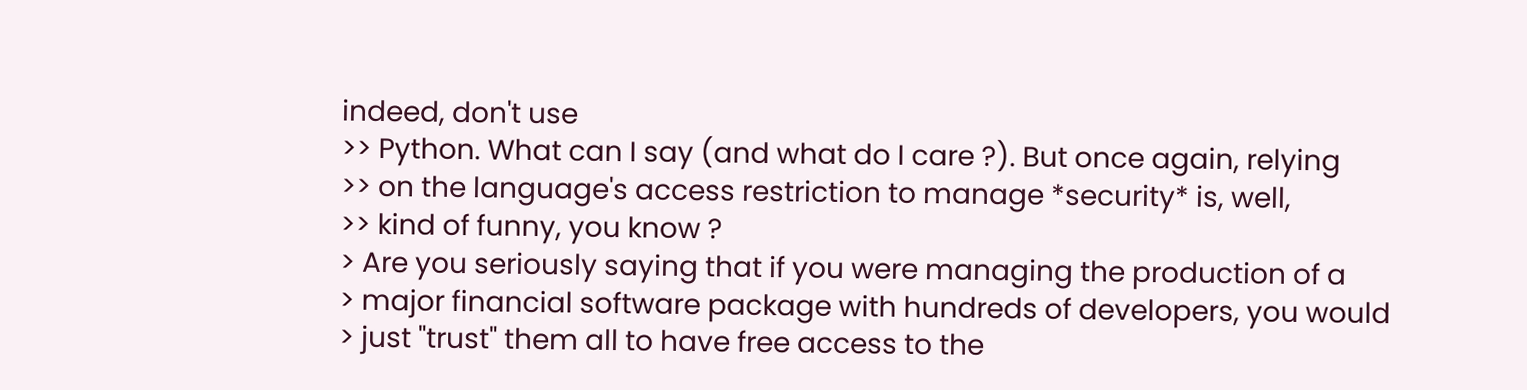indeed, don't use
>> Python. What can I say (and what do I care ?). But once again, relying
>> on the language's access restriction to manage *security* is, well,
>> kind of funny, you know ?
> Are you seriously saying that if you were managing the production of a
> major financial software package with hundreds of developers, you would
> just "trust" them all to have free access to the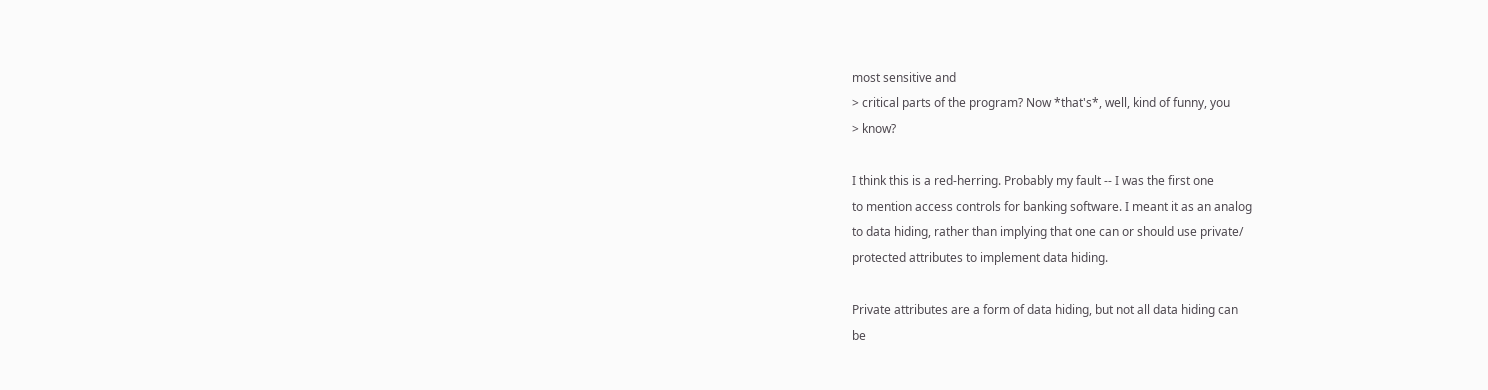most sensitive and
> critical parts of the program? Now *that's*, well, kind of funny, you
> know?

I think this is a red-herring. Probably my fault -- I was the first one
to mention access controls for banking software. I meant it as an analog
to data hiding, rather than implying that one can or should use private/
protected attributes to implement data hiding.

Private attributes are a form of data hiding, but not all data hiding can
be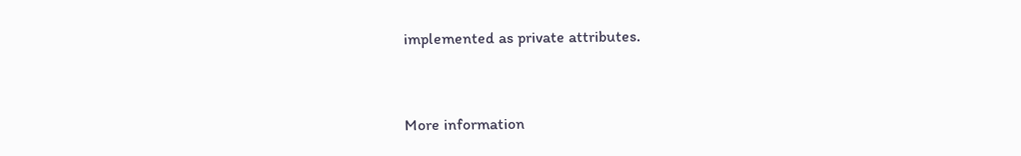implemented as private attributes.


More information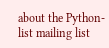about the Python-list mailing list